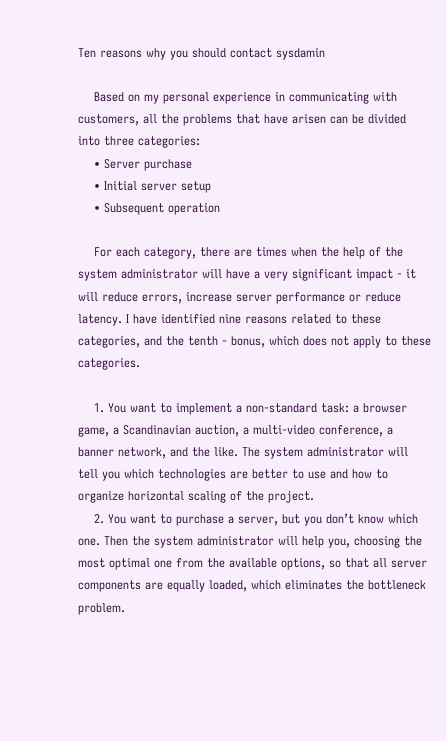Ten reasons why you should contact sysdamin

    Based on my personal experience in communicating with customers, all the problems that have arisen can be divided into three categories:
    • Server purchase
    • Initial server setup
    • Subsequent operation

    For each category, there are times when the help of the system administrator will have a very significant impact - it will reduce errors, increase server performance or reduce latency. I have identified nine reasons related to these categories, and the tenth - bonus, which does not apply to these categories.

    1. You want to implement a non-standard task: a browser game, a Scandinavian auction, a multi-video conference, a banner network, and the like. The system administrator will tell you which technologies are better to use and how to organize horizontal scaling of the project.
    2. You want to purchase a server, but you don’t know which one. Then the system administrator will help you, choosing the most optimal one from the available options, so that all server components are equally loaded, which eliminates the bottleneck problem.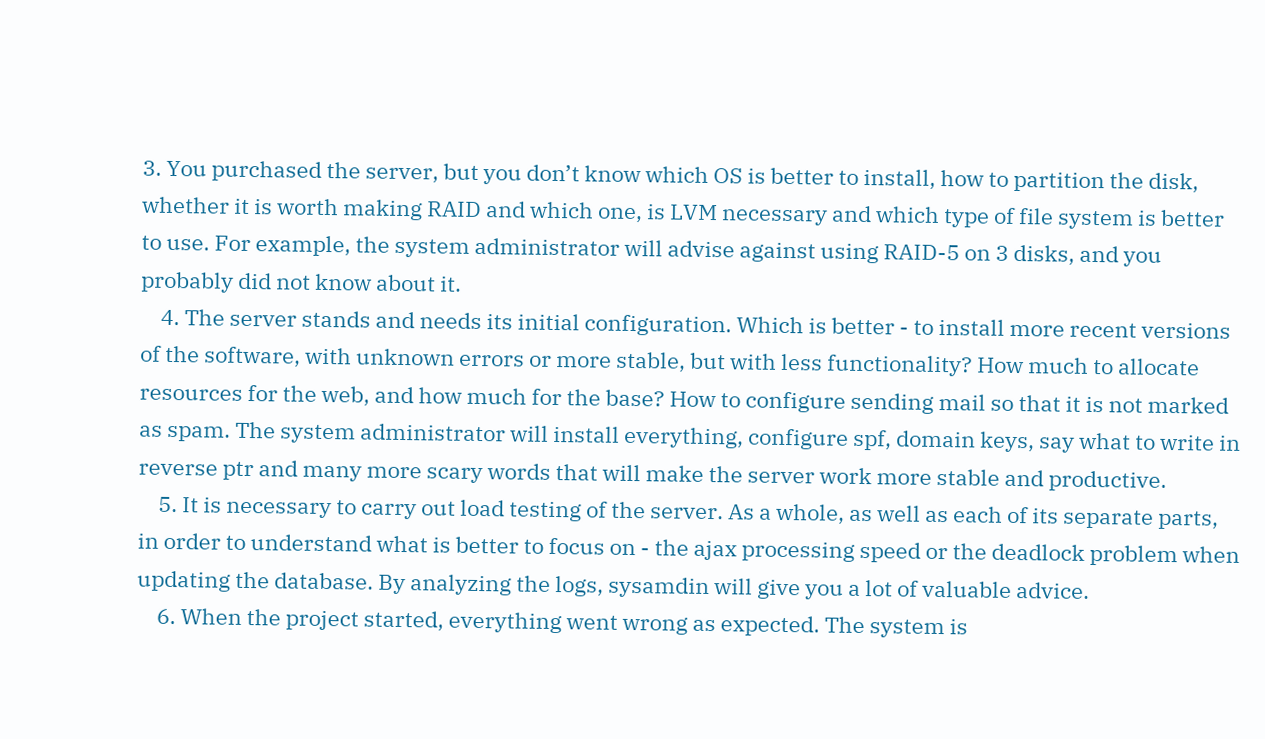3. You purchased the server, but you don’t know which OS is better to install, how to partition the disk, whether it is worth making RAID and which one, is LVM necessary and which type of file system is better to use. For example, the system administrator will advise against using RAID-5 on 3 disks, and you probably did not know about it.
    4. The server stands and needs its initial configuration. Which is better - to install more recent versions of the software, with unknown errors or more stable, but with less functionality? How much to allocate resources for the web, and how much for the base? How to configure sending mail so that it is not marked as spam. The system administrator will install everything, configure spf, domain keys, say what to write in reverse ptr and many more scary words that will make the server work more stable and productive.
    5. It is necessary to carry out load testing of the server. As a whole, as well as each of its separate parts, in order to understand what is better to focus on - the ajax processing speed or the deadlock problem when updating the database. By analyzing the logs, sysamdin will give you a lot of valuable advice.
    6. When the project started, everything went wrong as expected. The system is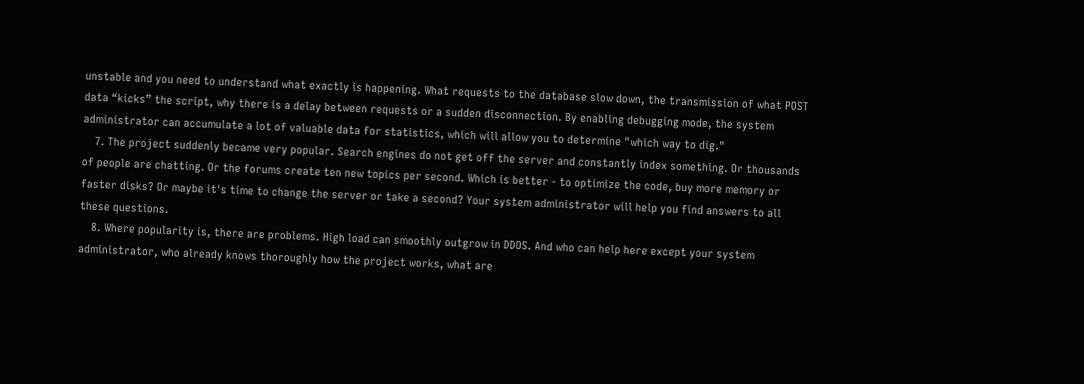unstable and you need to understand what exactly is happening. What requests to the database slow down, the transmission of what POST data “kicks” the script, why there is a delay between requests or a sudden disconnection. By enabling debugging mode, the system administrator can accumulate a lot of valuable data for statistics, which will allow you to determine "which way to dig."
    7. The project suddenly became very popular. Search engines do not get off the server and constantly index something. Or thousands of people are chatting. Or the forums create ten new topics per second. Which is better - to optimize the code, buy more memory or faster disks? Or maybe it's time to change the server or take a second? Your system administrator will help you find answers to all these questions.
    8. Where popularity is, there are problems. High load can smoothly outgrow in DDOS. And who can help here except your system administrator, who already knows thoroughly how the project works, what are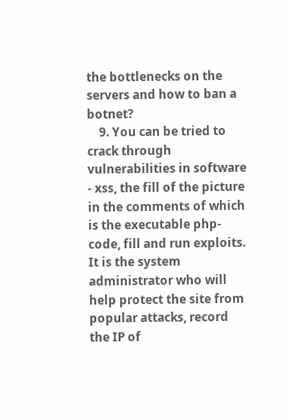the bottlenecks on the servers and how to ban a botnet?
    9. You can be tried to crack through vulnerabilities in software - xss, the fill of the picture in the comments of which is the executable php-code, fill and run exploits. It is the system administrator who will help protect the site from popular attacks, record the IP of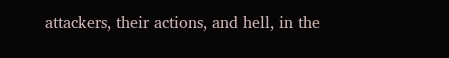attackers, their actions, and hell, in the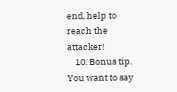end, help to reach the attacker!
    10. Bonus tip. You want to say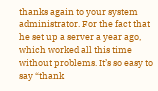thanks again to your system administrator. For the fact that he set up a server a year ago, which worked all this time without problems. It’s so easy to say “thank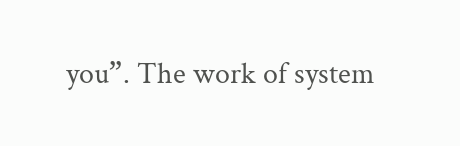you”. The work of system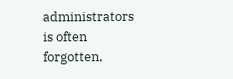administrators is often forgotten,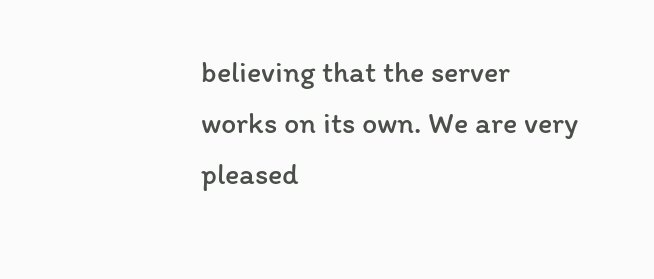believing that the server works on its own. We are very pleased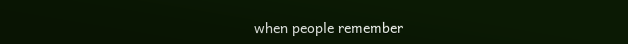when people remember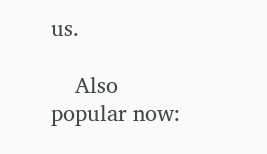us.

    Also popular now: